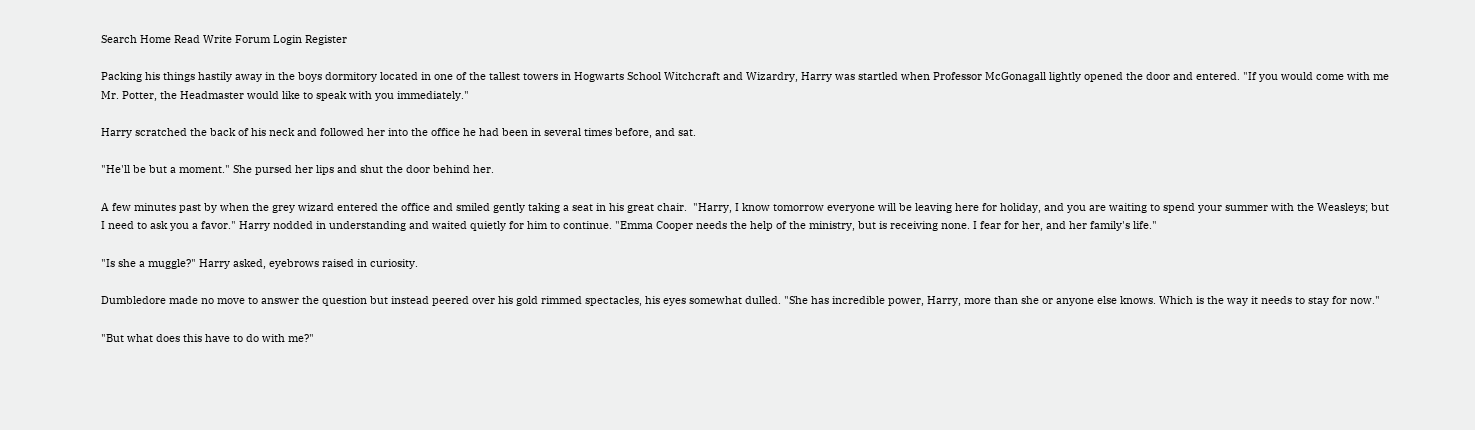Search Home Read Write Forum Login Register

Packing his things hastily away in the boys dormitory located in one of the tallest towers in Hogwarts School Witchcraft and Wizardry, Harry was startled when Professor McGonagall lightly opened the door and entered. "If you would come with me Mr. Potter, the Headmaster would like to speak with you immediately."

Harry scratched the back of his neck and followed her into the office he had been in several times before, and sat.

"He'll be but a moment." She pursed her lips and shut the door behind her.

A few minutes past by when the grey wizard entered the office and smiled gently taking a seat in his great chair.  "Harry, I know tomorrow everyone will be leaving here for holiday, and you are waiting to spend your summer with the Weasleys; but I need to ask you a favor." Harry nodded in understanding and waited quietly for him to continue. "Emma Cooper needs the help of the ministry, but is receiving none. I fear for her, and her family's life."

"Is she a muggle?" Harry asked, eyebrows raised in curiosity.

Dumbledore made no move to answer the question but instead peered over his gold rimmed spectacles, his eyes somewhat dulled. "She has incredible power, Harry, more than she or anyone else knows. Which is the way it needs to stay for now."

"But what does this have to do with me?"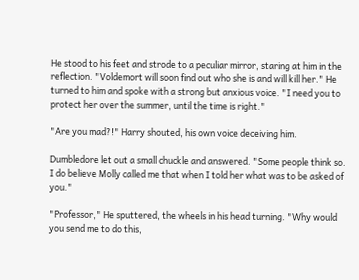He stood to his feet and strode to a peculiar mirror, staring at him in the reflection. "Voldemort will soon find out who she is and will kill her." He turned to him and spoke with a strong but anxious voice. "I need you to protect her over the summer, until the time is right."

"Are you mad?!" Harry shouted, his own voice deceiving him.

Dumbledore let out a small chuckle and answered. "Some people think so. I do believe Molly called me that when I told her what was to be asked of you."

"Professor," He sputtered, the wheels in his head turning. "Why would you send me to do this,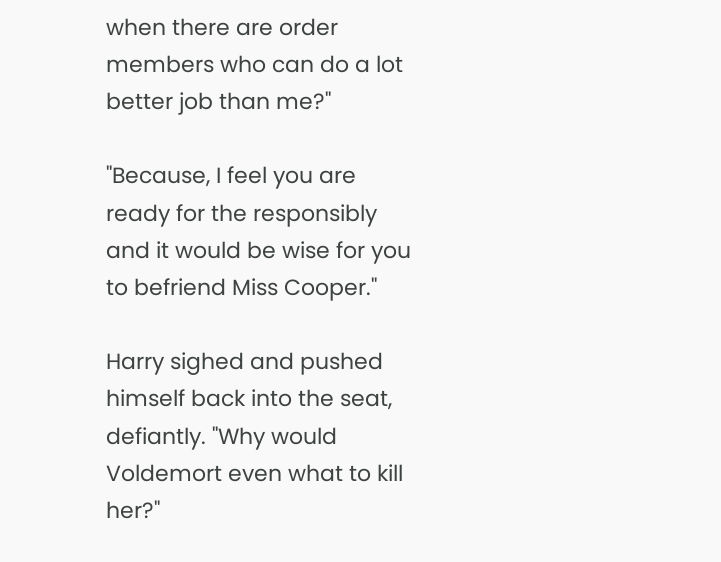when there are order members who can do a lot better job than me?"

"Because, I feel you are ready for the responsibly and it would be wise for you to befriend Miss Cooper."

Harry sighed and pushed himself back into the seat, defiantly. "Why would Voldemort even what to kill her?"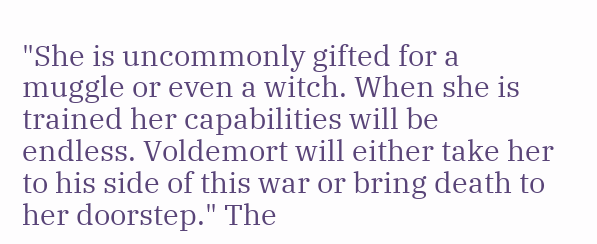"She is uncommonly gifted for a muggle or even a witch. When she is trained her capabilities will be endless. Voldemort will either take her to his side of this war or bring death to her doorstep." The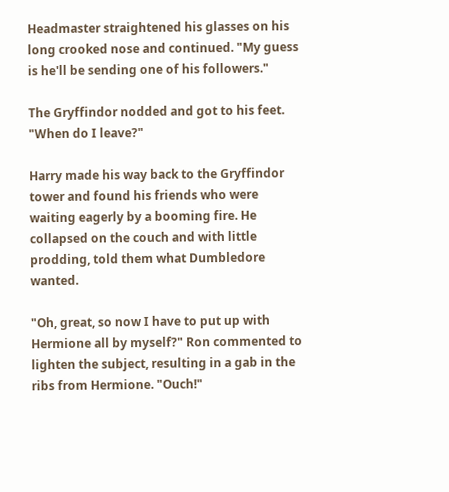Headmaster straightened his glasses on his long crooked nose and continued. "My guess is he'll be sending one of his followers."

The Gryffindor nodded and got to his feet. "When do I leave?"

Harry made his way back to the Gryffindor tower and found his friends who were waiting eagerly by a booming fire. He collapsed on the couch and with little prodding, told them what Dumbledore wanted.

"Oh, great, so now I have to put up with Hermione all by myself?" Ron commented to lighten the subject, resulting in a gab in the ribs from Hermione. "Ouch!"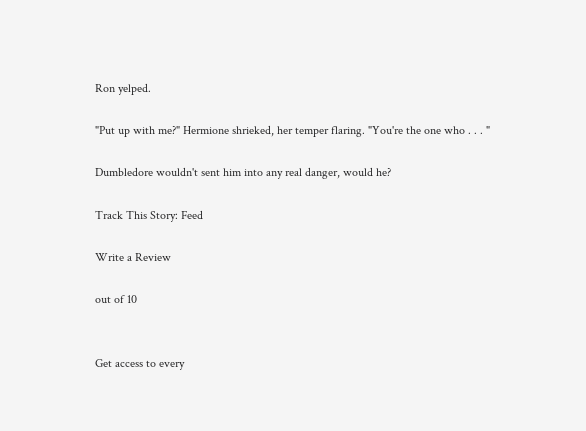Ron yelped.

"Put up with me?" Hermione shrieked, her temper flaring. "You're the one who . . . "

Dumbledore wouldn't sent him into any real danger, would he?

Track This Story: Feed

Write a Review

out of 10


Get access to every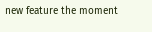new feature the moment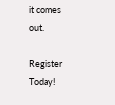it comes out.

Register Today!